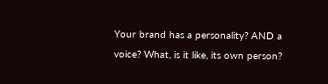Your brand has a personality? AND a voice? What, is it like, its own person?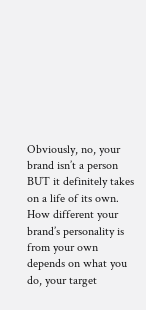Obviously, no, your brand isn’t a person BUT it definitely takes on a life of its own. How different your brand’s personality is from your own depends on what you do, your target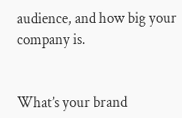audience, and how big your company is.


What’s your brand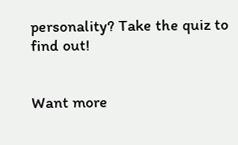personality? Take the quiz to find out!


Want more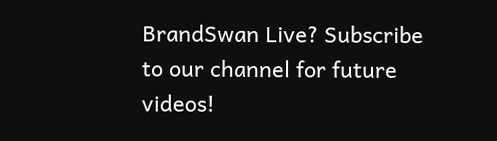BrandSwan Live? Subscribe to our channel for future videos!